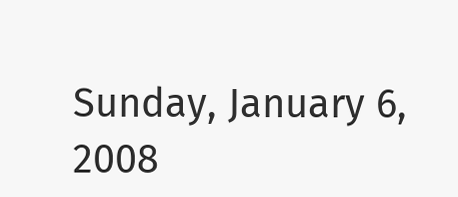Sunday, January 6, 2008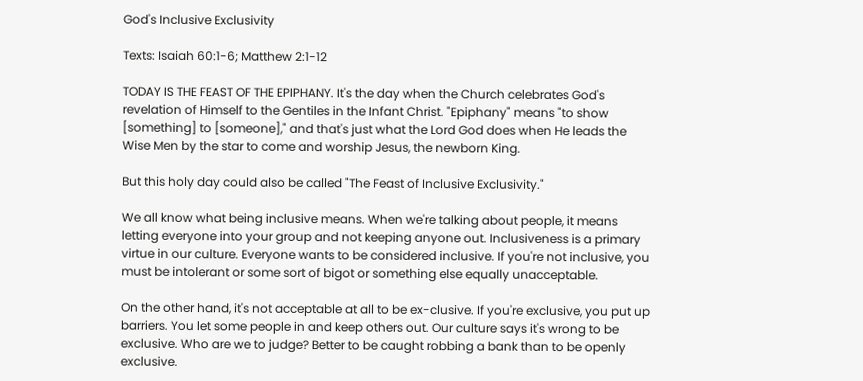God's Inclusive Exclusivity

Texts: Isaiah 60:1-6; Matthew 2:1-12

TODAY IS THE FEAST OF THE EPIPHANY. It's the day when the Church celebrates God's revelation of Himself to the Gentiles in the Infant Christ. "Epiphany" means "to show [something] to [someone]," and that's just what the Lord God does when He leads the Wise Men by the star to come and worship Jesus, the newborn King.

But this holy day could also be called "The Feast of Inclusive Exclusivity."

We all know what being inclusive means. When we're talking about people, it means letting everyone into your group and not keeping anyone out. Inclusiveness is a primary virtue in our culture. Everyone wants to be considered inclusive. If you're not inclusive, you must be intolerant or some sort of bigot or something else equally unacceptable.

On the other hand, it's not acceptable at all to be ex-clusive. If you're exclusive, you put up barriers. You let some people in and keep others out. Our culture says it's wrong to be exclusive. Who are we to judge? Better to be caught robbing a bank than to be openly exclusive.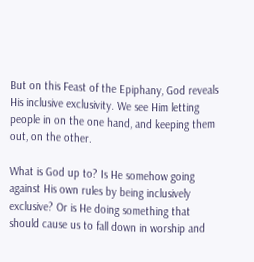But on this Feast of the Epiphany, God reveals His inclusive exclusivity. We see Him letting people in on the one hand, and keeping them out, on the other.

What is God up to? Is He somehow going against His own rules by being inclusively exclusive? Or is He doing something that should cause us to fall down in worship and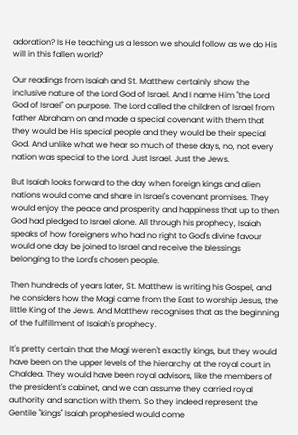adoration? Is He teaching us a lesson we should follow as we do His will in this fallen world?

Our readings from Isaiah and St. Matthew certainly show the inclusive nature of the Lord God of Israel. And I name Him "the Lord God of Israel" on purpose. The Lord called the children of Israel from father Abraham on and made a special covenant with them that they would be His special people and they would be their special God. And unlike what we hear so much of these days, no, not every nation was special to the Lord. Just Israel. Just the Jews.

But Isaiah looks forward to the day when foreign kings and alien nations would come and share in Israel's covenant promises. They would enjoy the peace and prosperity and happiness that up to then God had pledged to Israel alone. All through his prophecy, Isaiah speaks of how foreigners who had no right to God's divine favour would one day be joined to Israel and receive the blessings belonging to the Lord's chosen people.

Then hundreds of years later, St. Matthew is writing his Gospel, and he considers how the Magi came from the East to worship Jesus, the little King of the Jews. And Matthew recognises that as the beginning of the fulfillment of Isaiah's prophecy.

It's pretty certain that the Magi weren't exactly kings, but they would have been on the upper levels of the hierarchy at the royal court in Chaldea. They would have been royal advisors, like the members of the president's cabinet, and we can assume they carried royal authority and sanction with them. So they indeed represent the Gentile "kings" Isaiah prophesied would come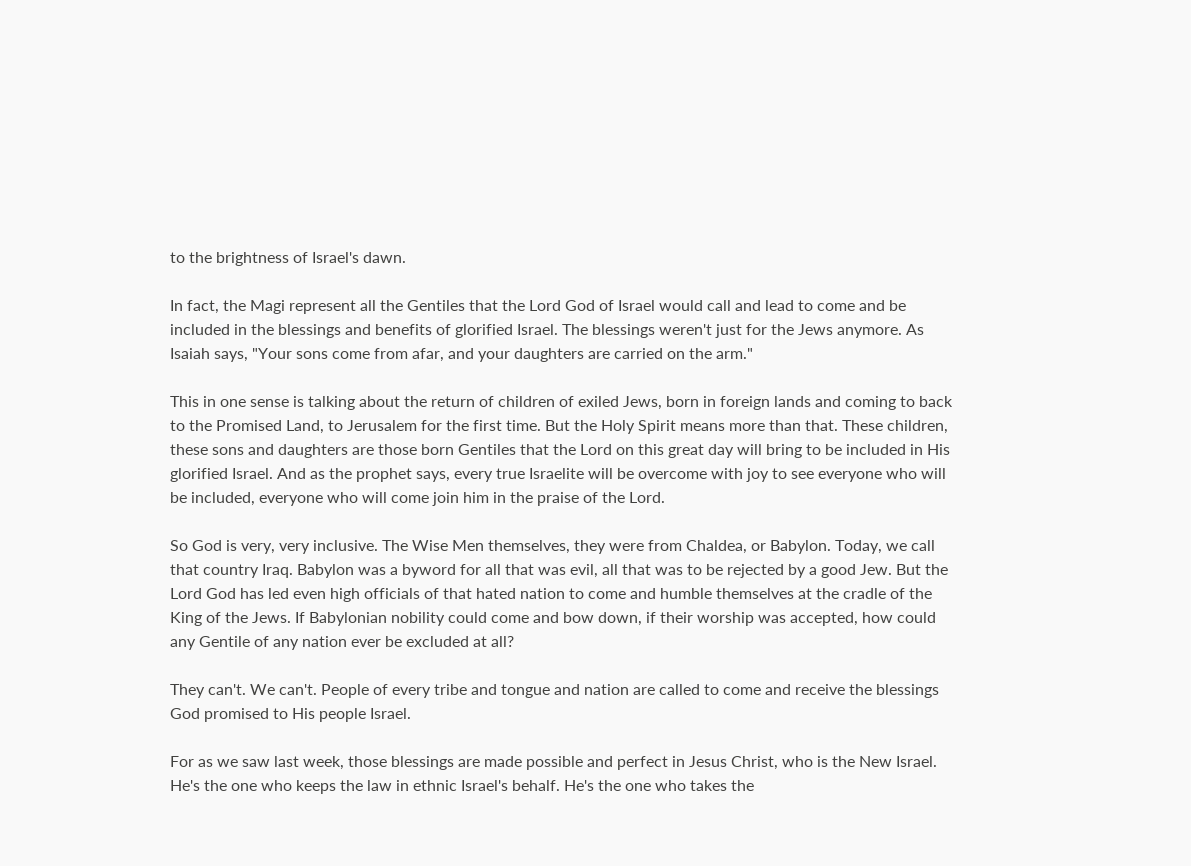to the brightness of Israel's dawn.

In fact, the Magi represent all the Gentiles that the Lord God of Israel would call and lead to come and be included in the blessings and benefits of glorified Israel. The blessings weren't just for the Jews anymore. As Isaiah says, "Your sons come from afar, and your daughters are carried on the arm."

This in one sense is talking about the return of children of exiled Jews, born in foreign lands and coming to back to the Promised Land, to Jerusalem for the first time. But the Holy Spirit means more than that. These children, these sons and daughters are those born Gentiles that the Lord on this great day will bring to be included in His glorified Israel. And as the prophet says, every true Israelite will be overcome with joy to see everyone who will be included, everyone who will come join him in the praise of the Lord.

So God is very, very inclusive. The Wise Men themselves, they were from Chaldea, or Babylon. Today, we call that country Iraq. Babylon was a byword for all that was evil, all that was to be rejected by a good Jew. But the Lord God has led even high officials of that hated nation to come and humble themselves at the cradle of the King of the Jews. If Babylonian nobility could come and bow down, if their worship was accepted, how could any Gentile of any nation ever be excluded at all?

They can't. We can't. People of every tribe and tongue and nation are called to come and receive the blessings God promised to His people Israel.

For as we saw last week, those blessings are made possible and perfect in Jesus Christ, who is the New Israel. He's the one who keeps the law in ethnic Israel's behalf. He's the one who takes the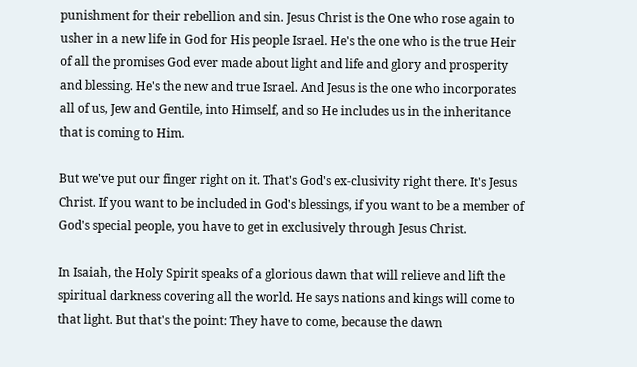punishment for their rebellion and sin. Jesus Christ is the One who rose again to usher in a new life in God for His people Israel. He's the one who is the true Heir of all the promises God ever made about light and life and glory and prosperity and blessing. He's the new and true Israel. And Jesus is the one who incorporates all of us, Jew and Gentile, into Himself, and so He includes us in the inheritance that is coming to Him.

But we've put our finger right on it. That's God's ex-clusivity right there. It's Jesus Christ. If you want to be included in God's blessings, if you want to be a member of God's special people, you have to get in exclusively through Jesus Christ.

In Isaiah, the Holy Spirit speaks of a glorious dawn that will relieve and lift the spiritual darkness covering all the world. He says nations and kings will come to that light. But that's the point: They have to come, because the dawn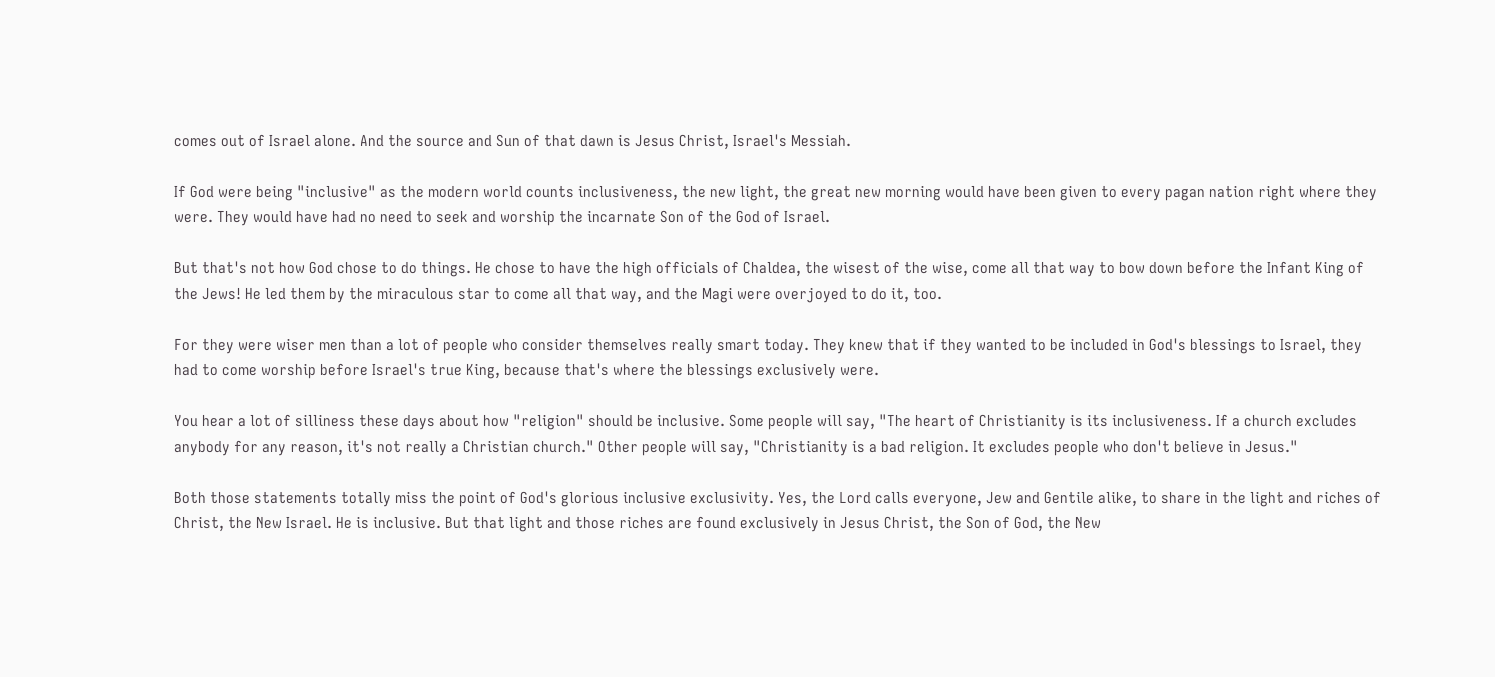comes out of Israel alone. And the source and Sun of that dawn is Jesus Christ, Israel's Messiah.

If God were being "inclusive" as the modern world counts inclusiveness, the new light, the great new morning would have been given to every pagan nation right where they were. They would have had no need to seek and worship the incarnate Son of the God of Israel.

But that's not how God chose to do things. He chose to have the high officials of Chaldea, the wisest of the wise, come all that way to bow down before the Infant King of the Jews! He led them by the miraculous star to come all that way, and the Magi were overjoyed to do it, too.

For they were wiser men than a lot of people who consider themselves really smart today. They knew that if they wanted to be included in God's blessings to Israel, they had to come worship before Israel's true King, because that's where the blessings exclusively were.

You hear a lot of silliness these days about how "religion" should be inclusive. Some people will say, "The heart of Christianity is its inclusiveness. If a church excludes anybody for any reason, it's not really a Christian church." Other people will say, "Christianity is a bad religion. It excludes people who don't believe in Jesus."

Both those statements totally miss the point of God's glorious inclusive exclusivity. Yes, the Lord calls everyone, Jew and Gentile alike, to share in the light and riches of Christ, the New Israel. He is inclusive. But that light and those riches are found exclusively in Jesus Christ, the Son of God, the New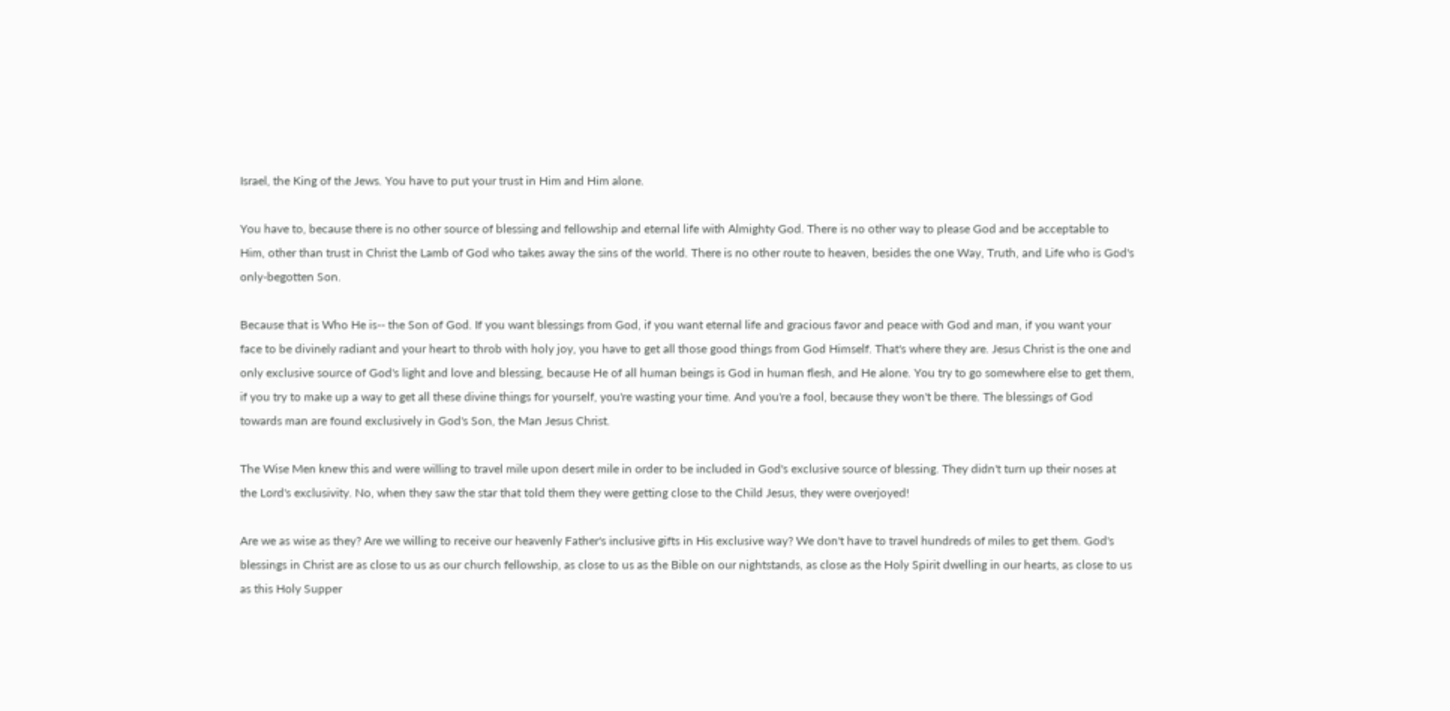Israel, the King of the Jews. You have to put your trust in Him and Him alone.

You have to, because there is no other source of blessing and fellowship and eternal life with Almighty God. There is no other way to please God and be acceptable to Him, other than trust in Christ the Lamb of God who takes away the sins of the world. There is no other route to heaven, besides the one Way, Truth, and Life who is God's only-begotten Son.

Because that is Who He is-- the Son of God. If you want blessings from God, if you want eternal life and gracious favor and peace with God and man, if you want your face to be divinely radiant and your heart to throb with holy joy, you have to get all those good things from God Himself. That's where they are. Jesus Christ is the one and only exclusive source of God's light and love and blessing, because He of all human beings is God in human flesh, and He alone. You try to go somewhere else to get them, if you try to make up a way to get all these divine things for yourself, you're wasting your time. And you're a fool, because they won't be there. The blessings of God towards man are found exclusively in God's Son, the Man Jesus Christ.

The Wise Men knew this and were willing to travel mile upon desert mile in order to be included in God's exclusive source of blessing. They didn't turn up their noses at the Lord's exclusivity. No, when they saw the star that told them they were getting close to the Child Jesus, they were overjoyed!

Are we as wise as they? Are we willing to receive our heavenly Father's inclusive gifts in His exclusive way? We don't have to travel hundreds of miles to get them. God's blessings in Christ are as close to us as our church fellowship, as close to us as the Bible on our nightstands, as close as the Holy Spirit dwelling in our hearts, as close to us as this Holy Supper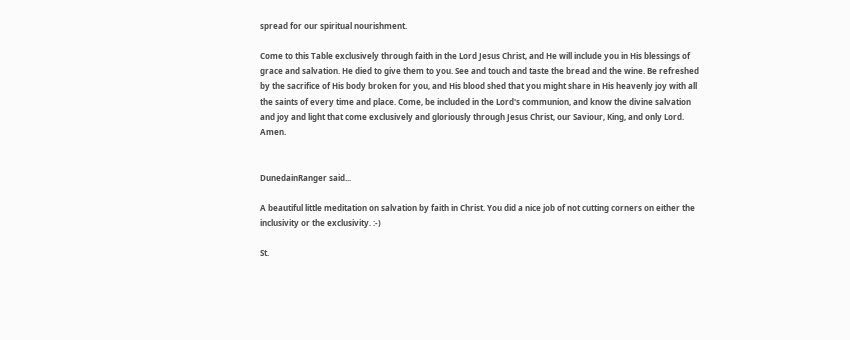spread for our spiritual nourishment.

Come to this Table exclusively through faith in the Lord Jesus Christ, and He will include you in His blessings of grace and salvation. He died to give them to you. See and touch and taste the bread and the wine. Be refreshed by the sacrifice of His body broken for you, and His blood shed that you might share in His heavenly joy with all the saints of every time and place. Come, be included in the Lord's communion, and know the divine salvation and joy and light that come exclusively and gloriously through Jesus Christ, our Saviour, King, and only Lord. Amen.


DunedainRanger said...

A beautiful little meditation on salvation by faith in Christ. You did a nice job of not cutting corners on either the inclusivity or the exclusivity. :-)

St.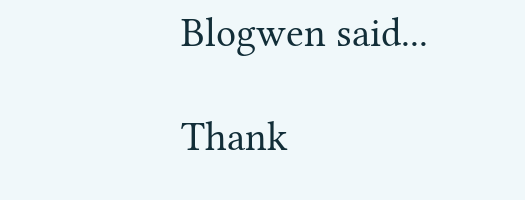Blogwen said...

Thank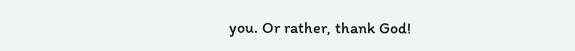you. Or rather, thank God!